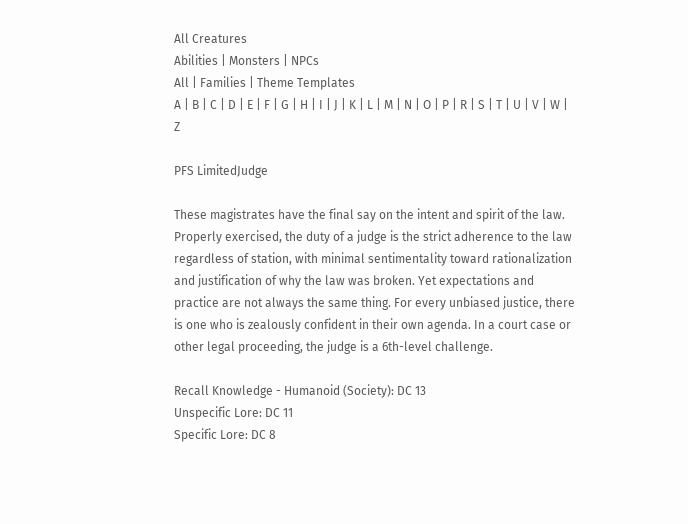All Creatures
Abilities | Monsters | NPCs
All | Families | Theme Templates
A | B | C | D | E | F | G | H | I | J | K | L | M | N | O | P | R | S | T | U | V | W | Z

PFS LimitedJudge

These magistrates have the final say on the intent and spirit of the law. Properly exercised, the duty of a judge is the strict adherence to the law regardless of station, with minimal sentimentality toward rationalization and justification of why the law was broken. Yet expectations and practice are not always the same thing. For every unbiased justice, there is one who is zealously confident in their own agenda. In a court case or other legal proceeding, the judge is a 6th-level challenge.

Recall Knowledge - Humanoid (Society): DC 13
Unspecific Lore: DC 11
Specific Lore: DC 8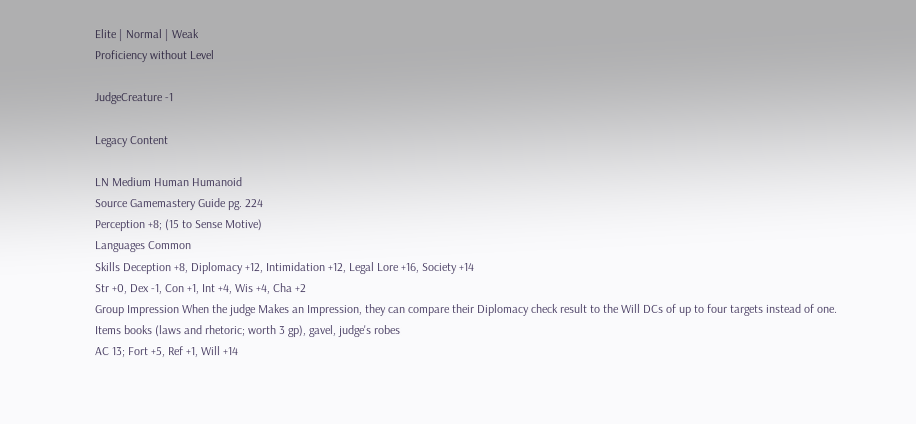Elite | Normal | Weak
Proficiency without Level

JudgeCreature -1

Legacy Content

LN Medium Human Humanoid
Source Gamemastery Guide pg. 224
Perception +8; (15 to Sense Motive)
Languages Common
Skills Deception +8, Diplomacy +12, Intimidation +12, Legal Lore +16, Society +14
Str +0, Dex -1, Con +1, Int +4, Wis +4, Cha +2
Group Impression When the judge Makes an Impression, they can compare their Diplomacy check result to the Will DCs of up to four targets instead of one.
Items books (laws and rhetoric; worth 3 gp), gavel, judge's robes
AC 13; Fort +5, Ref +1, Will +14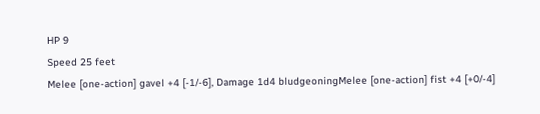HP 9
Speed 25 feet
Melee [one-action] gavel +4 [-1/-6], Damage 1d4 bludgeoningMelee [one-action] fist +4 [+0/-4]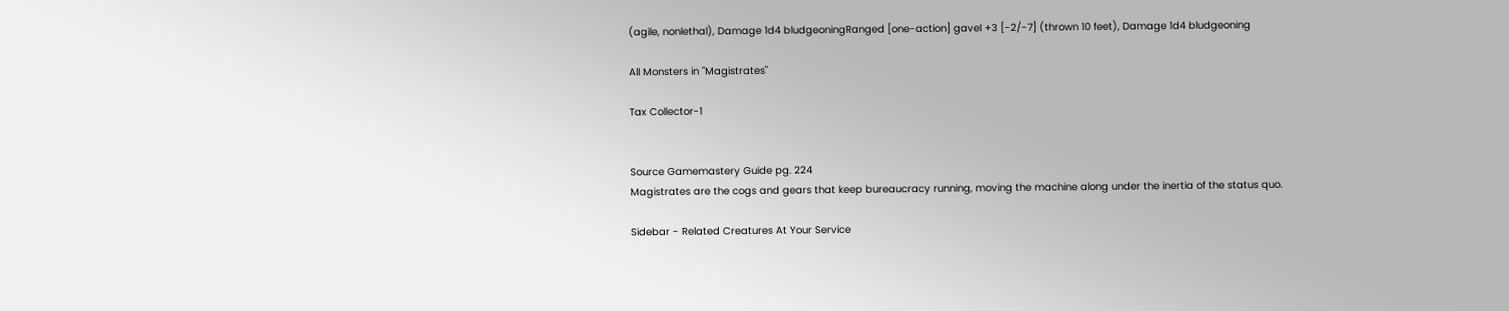(agile, nonlethal), Damage 1d4 bludgeoningRanged [one-action] gavel +3 [-2/-7] (thrown 10 feet), Damage 1d4 bludgeoning

All Monsters in "Magistrates"

Tax Collector-1


Source Gamemastery Guide pg. 224
Magistrates are the cogs and gears that keep bureaucracy running, moving the machine along under the inertia of the status quo.

Sidebar - Related Creatures At Your Service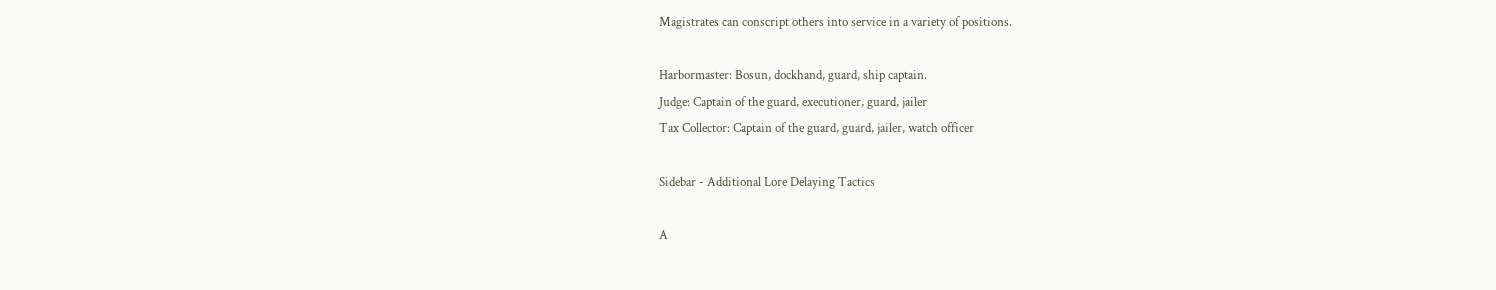Magistrates can conscript others into service in a variety of positions.

Harbormaster: Bosun, dockhand, guard, ship captain.
Judge: Captain of the guard, executioner, guard, jailer
Tax Collector: Captain of the guard, guard, jailer, watch officer

Sidebar - Additional Lore Delaying Tactics

A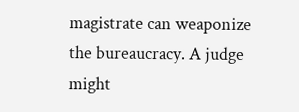magistrate can weaponize the bureaucracy. A judge might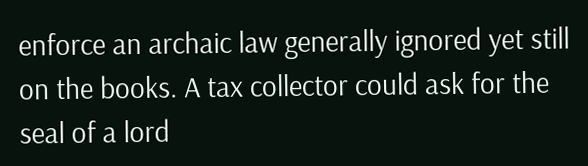enforce an archaic law generally ignored yet still on the books. A tax collector could ask for the seal of a lord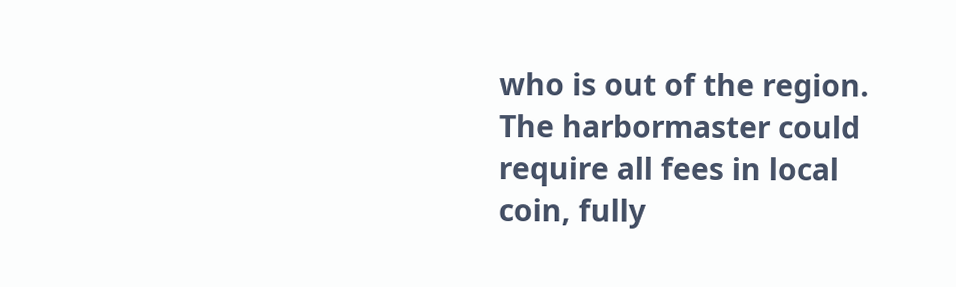who is out of the region. The harbormaster could require all fees in local coin, fully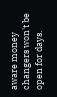aware money changers won't be open for days.